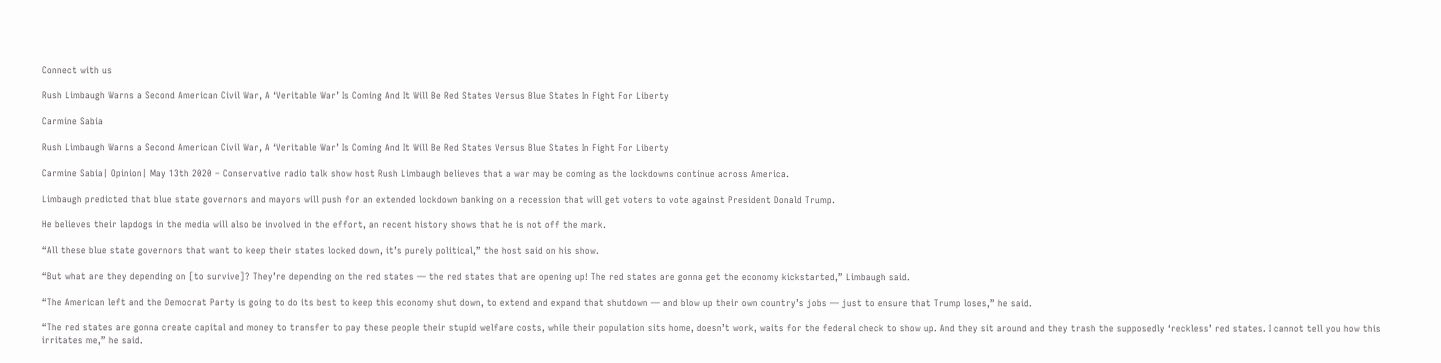Connect with us

Rush Limbaugh Warns a Second American Civil War, A ‘Veritable War’ Is Coming And It Will Be Red States Versus Blue States In Fight For Liberty

Carmine Sabia

Rush Limbaugh Warns a Second American Civil War, A ‘Veritable War’ Is Coming And It Will Be Red States Versus Blue States In Fight For Liberty

Carmine Sabia| Opinion| May 13th 2020 – Conservative radio talk show host Rush Limbaugh believes that a war may be coming as the lockdowns continue across America.

Limbaugh predicted that blue state governors and mayors will push for an extended lockdown banking on a recession that will get voters to vote against President Donald Trump.

He believes their lapdogs in the media will also be involved in the effort, an recent history shows that he is not off the mark.

“All these blue state governors that want to keep their states locked down, it’s purely political,” the host said on his show.

“But what are they depending on [to survive]? They’re depending on the red states — the red states that are opening up! The red states are gonna get the economy kickstarted,” Limbaugh said.

“The American left and the Democrat Party is going to do its best to keep this economy shut down, to extend and expand that shutdown — and blow up their own country’s jobs — just to ensure that Trump loses,” he said.

“The red states are gonna create capital and money to transfer to pay these people their stupid welfare costs, while their population sits home, doesn’t work, waits for the federal check to show up. And they sit around and they trash the supposedly ‘reckless’ red states. I cannot tell you how this irritates me,” he said.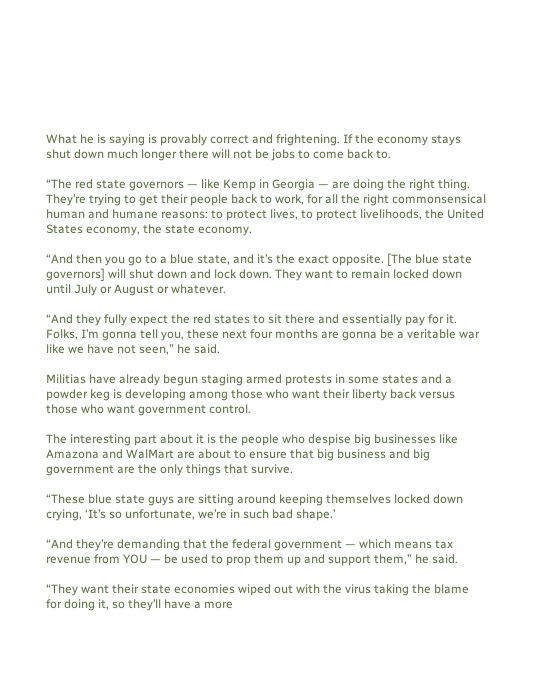What he is saying is provably correct and frightening. If the economy stays shut down much longer there will not be jobs to come back to.

“The red state governors — like Kemp in Georgia — are doing the right thing. They’re trying to get their people back to work, for all the right commonsensical human and humane reasons: to protect lives, to protect livelihoods, the United States economy, the state economy.

“And then you go to a blue state, and it’s the exact opposite. [The blue state governors] will shut down and lock down. They want to remain locked down until July or August or whatever.

“And they fully expect the red states to sit there and essentially pay for it. Folks, I’m gonna tell you, these next four months are gonna be a veritable war like we have not seen,” he said.

Militias have already begun staging armed protests in some states and a powder keg is developing among those who want their liberty back versus those who want government control.

The interesting part about it is the people who despise big businesses like Amazona and WalMart are about to ensure that big business and big government are the only things that survive.

“These blue state guys are sitting around keeping themselves locked down crying, ‘It’s so unfortunate, we’re in such bad shape.’

“And they’re demanding that the federal government — which means tax revenue from YOU — be used to prop them up and support them,” he said.

“They want their state economies wiped out with the virus taking the blame for doing it, so they’ll have a more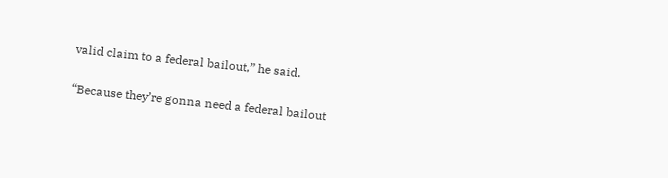valid claim to a federal bailout,” he said.

“Because they’re gonna need a federal bailout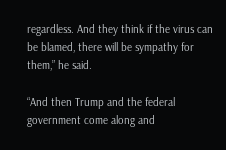regardless. And they think if the virus can be blamed, there will be sympathy for them,” he said.

“And then Trump and the federal government come along and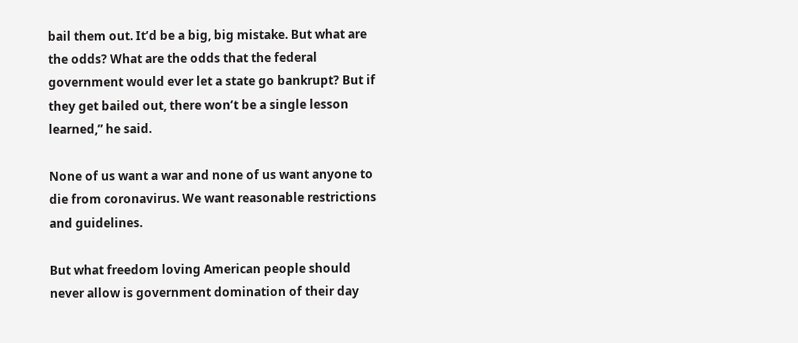bail them out. It’d be a big, big mistake. But what are the odds? What are the odds that the federal government would ever let a state go bankrupt? But if they get bailed out, there won’t be a single lesson learned,” he said.

None of us want a war and none of us want anyone to die from coronavirus. We want reasonable restrictions and guidelines.

But what freedom loving American people should never allow is government domination of their day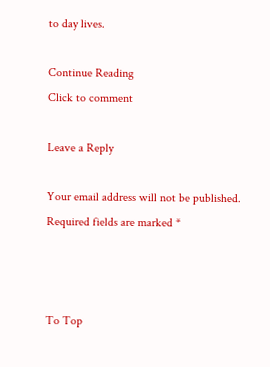to day lives.

Continue Reading
Click to comment

Leave a Reply

Your email address will not be published. Required fields are marked *



To Top